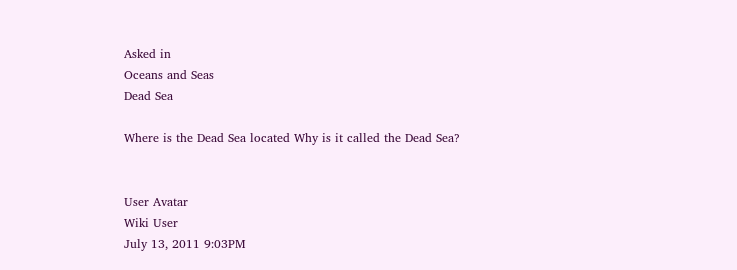Asked in
Oceans and Seas
Dead Sea

Where is the Dead Sea located Why is it called the Dead Sea?


User Avatar
Wiki User
July 13, 2011 9:03PM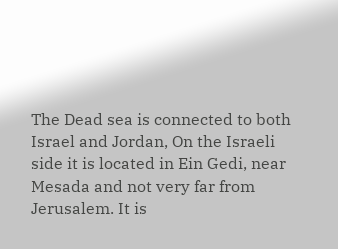The Dead sea is connected to both Israel and Jordan, On the Israeli side it is located in Ein Gedi, near Mesada and not very far from Jerusalem. It is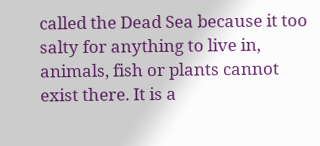called the Dead Sea because it too salty for anything to live in, animals, fish or plants cannot exist there. It is a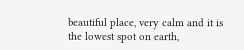beautiful place, very calm and it is the lowest spot on earth,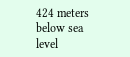424 meters below sea level